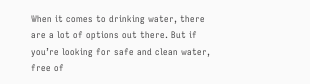When it comes to drinking water, there are a lot of options out there. But if you’re looking for safe and clean water, free of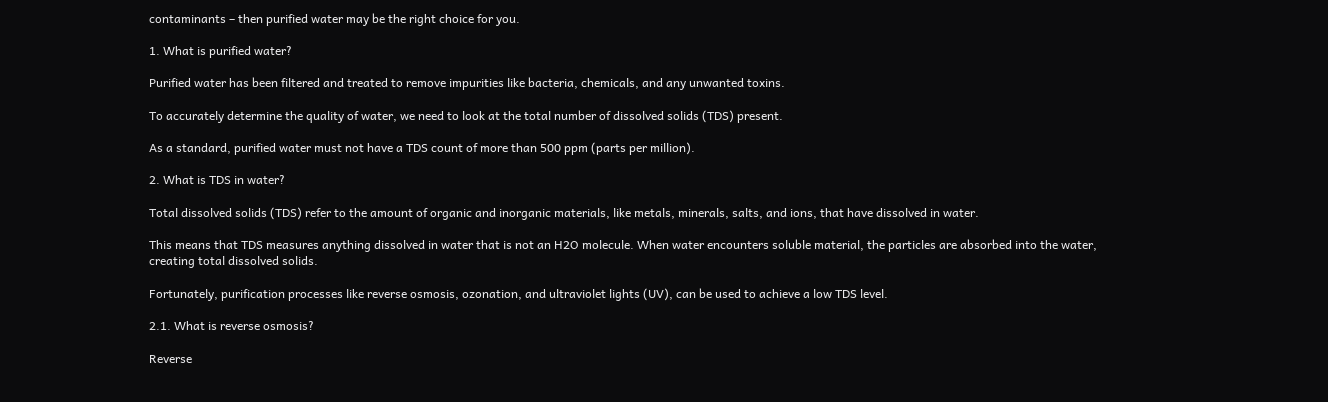contaminants – then purified water may be the right choice for you.

1. What is purified water?

Purified water has been filtered and treated to remove impurities like bacteria, chemicals, and any unwanted toxins.

To accurately determine the quality of water, we need to look at the total number of dissolved solids (TDS) present.

As a standard, purified water must not have a TDS count of more than 500 ppm (parts per million).

2. What is TDS in water?

Total dissolved solids (TDS) refer to the amount of organic and inorganic materials, like metals, minerals, salts, and ions, that have dissolved in water.

This means that TDS measures anything dissolved in water that is not an H2O molecule. When water encounters soluble material, the particles are absorbed into the water, creating total dissolved solids.

Fortunately, purification processes like reverse osmosis, ozonation, and ultraviolet lights (UV), can be used to achieve a low TDS level.

2.1. What is reverse osmosis?

Reverse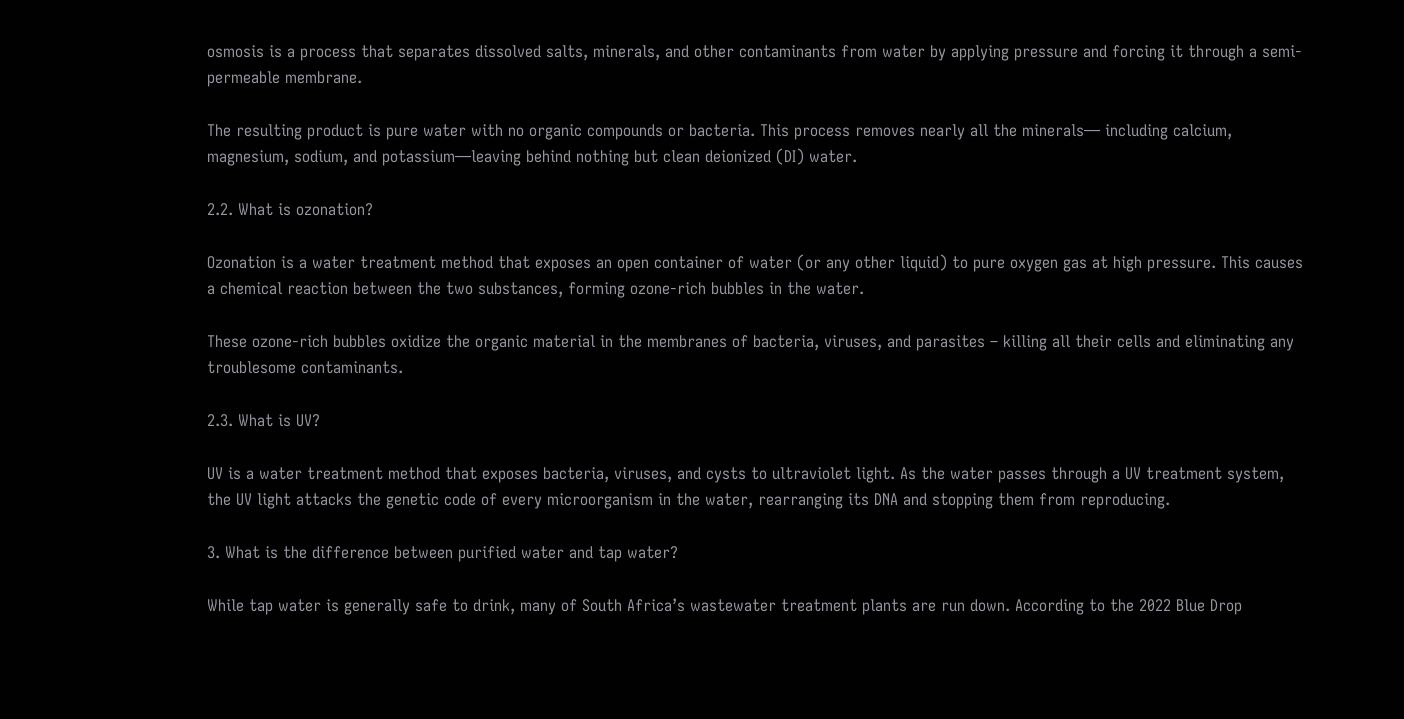osmosis is a process that separates dissolved salts, minerals, and other contaminants from water by applying pressure and forcing it through a semi-permeable membrane.

The resulting product is pure water with no organic compounds or bacteria. This process removes nearly all the minerals— including calcium, magnesium, sodium, and potassium—leaving behind nothing but clean deionized (DI) water.

2.2. What is ozonation?

Ozonation is a water treatment method that exposes an open container of water (or any other liquid) to pure oxygen gas at high pressure. This causes a chemical reaction between the two substances, forming ozone-rich bubbles in the water.

These ozone-rich bubbles oxidize the organic material in the membranes of bacteria, viruses, and parasites – killing all their cells and eliminating any troublesome contaminants.

2.3. What is UV?

UV is a water treatment method that exposes bacteria, viruses, and cysts to ultraviolet light. As the water passes through a UV treatment system, the UV light attacks the genetic code of every microorganism in the water, rearranging its DNA and stopping them from reproducing.

3. What is the difference between purified water and tap water?

While tap water is generally safe to drink, many of South Africa’s wastewater treatment plants are run down. According to the 2022 Blue Drop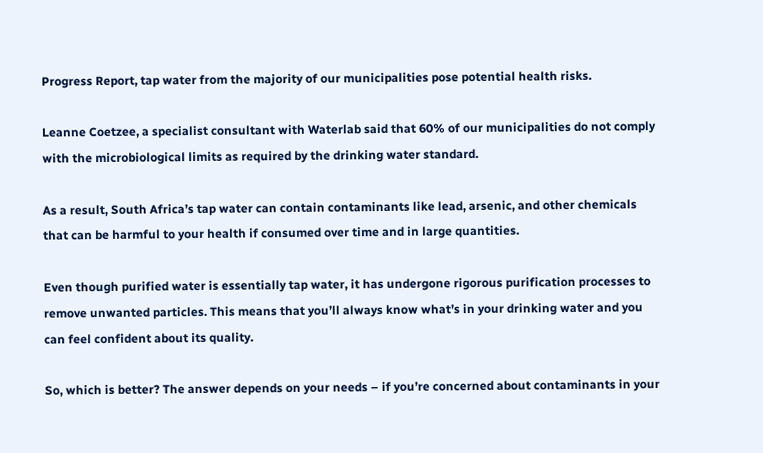Progress Report, tap water from the majority of our municipalities pose potential health risks.

Leanne Coetzee, a specialist consultant with Waterlab said that 60% of our municipalities do not comply with the microbiological limits as required by the drinking water standard.

As a result, South Africa’s tap water can contain contaminants like lead, arsenic, and other chemicals that can be harmful to your health if consumed over time and in large quantities.

Even though purified water is essentially tap water, it has undergone rigorous purification processes to remove unwanted particles. This means that you’ll always know what’s in your drinking water and you can feel confident about its quality.

So, which is better? The answer depends on your needs – if you’re concerned about contaminants in your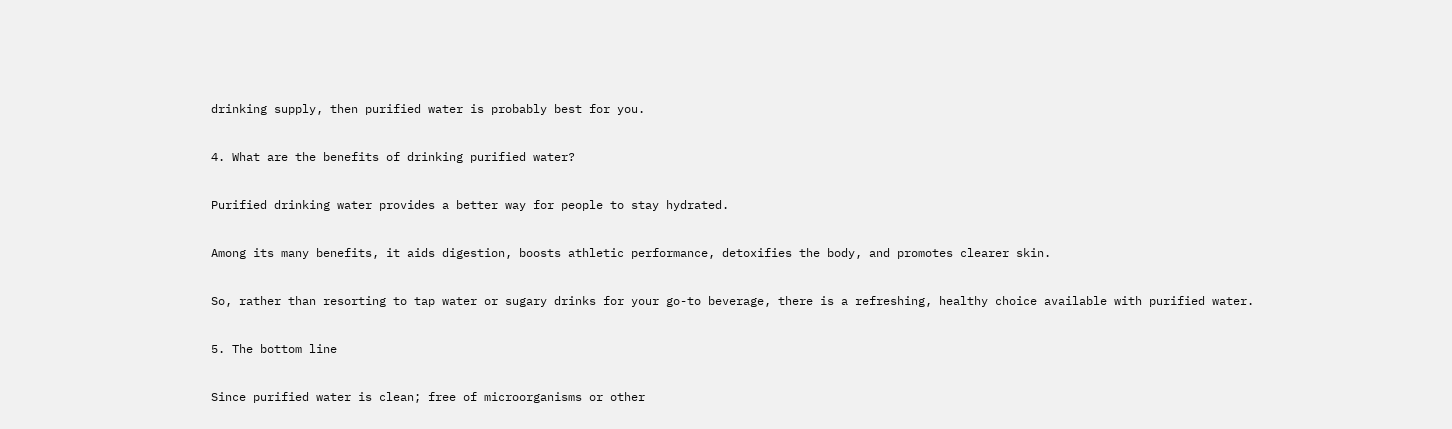drinking supply, then purified water is probably best for you.

4. What are the benefits of drinking purified water?

Purified drinking water provides a better way for people to stay hydrated.

Among its many benefits, it aids digestion, boosts athletic performance, detoxifies the body, and promotes clearer skin.

So, rather than resorting to tap water or sugary drinks for your go-to beverage, there is a refreshing, healthy choice available with purified water.

5. The bottom line

Since purified water is clean; free of microorganisms or other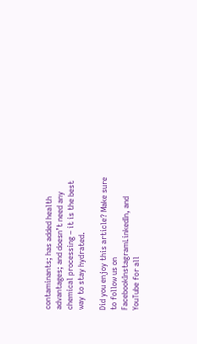contaminants; has added health advantages; and doesn’t need any chemical processing – it is the best way to stay hydrated.

Did you enjoy this article? Make sure to follow us on FacebookInstagramLinkedIn, and YouTube for all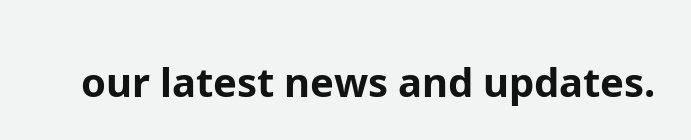our latest news and updates.